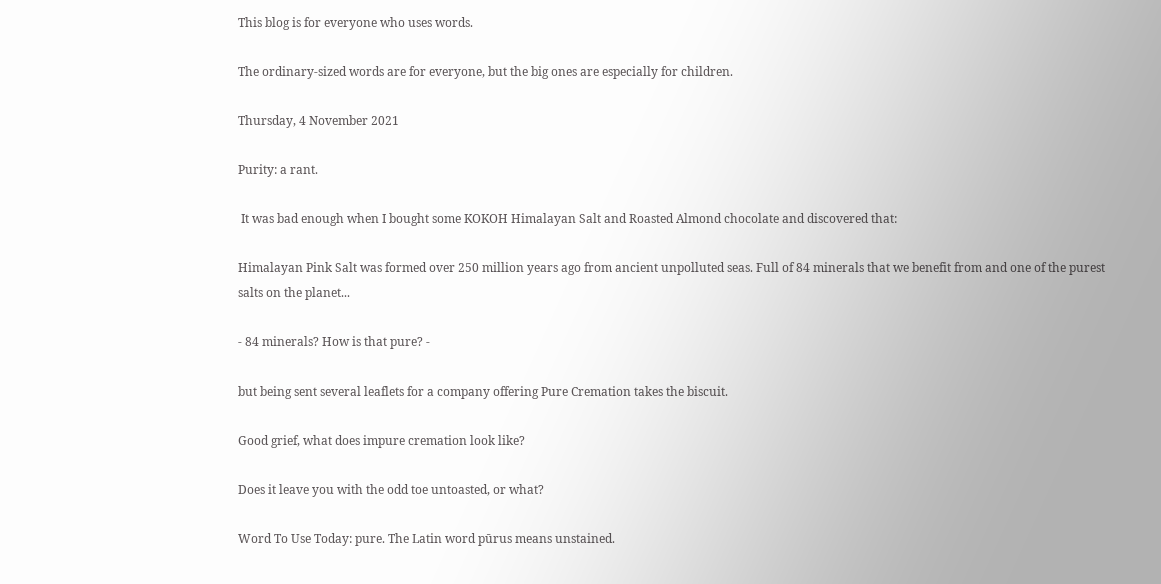This blog is for everyone who uses words.

The ordinary-sized words are for everyone, but the big ones are especially for children.

Thursday, 4 November 2021

Purity: a rant.

 It was bad enough when I bought some KOKOH Himalayan Salt and Roasted Almond chocolate and discovered that:

Himalayan Pink Salt was formed over 250 million years ago from ancient unpolluted seas. Full of 84 minerals that we benefit from and one of the purest salts on the planet...

- 84 minerals? How is that pure? -

but being sent several leaflets for a company offering Pure Cremation takes the biscuit.

Good grief, what does impure cremation look like?

Does it leave you with the odd toe untoasted, or what?

Word To Use Today: pure. The Latin word pūrus means unstained.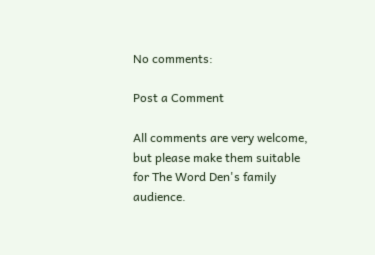No comments:

Post a Comment

All comments are very welcome, but please make them suitable for The Word Den's family audience.